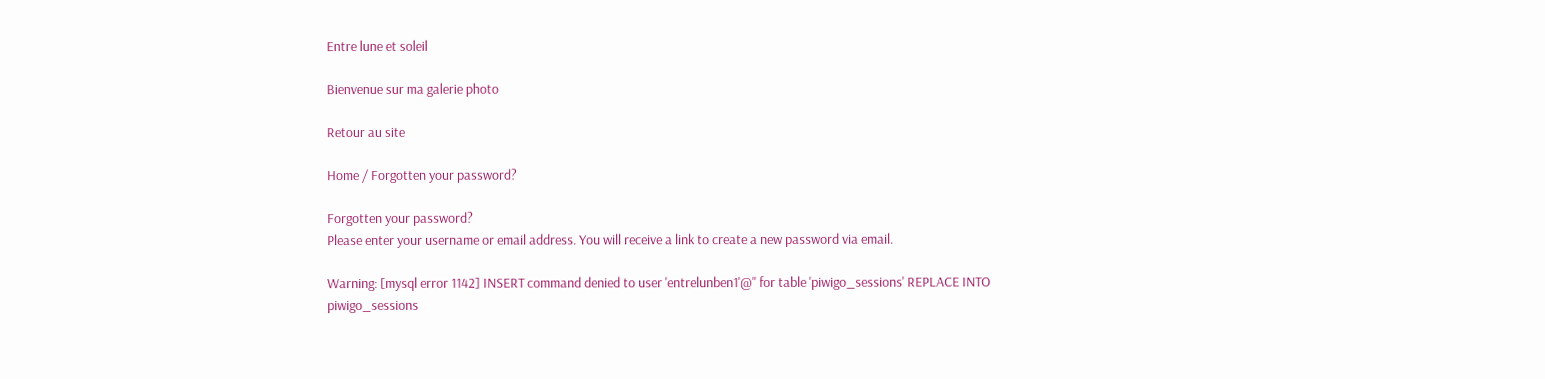Entre lune et soleil

Bienvenue sur ma galerie photo

Retour au site

Home / Forgotten your password?

Forgotten your password?
Please enter your username or email address. You will receive a link to create a new password via email.

Warning: [mysql error 1142] INSERT command denied to user 'entrelunben1'@'' for table 'piwigo_sessions' REPLACE INTO piwigo_sessions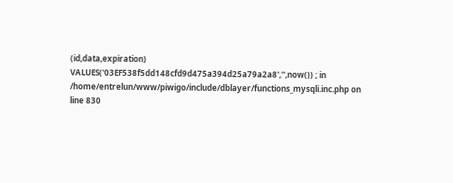(id,data,expiration) VALUES('03EF538f5dd148cfd9d475a394d25a79a2a8','',now()) ; in /home/entrelun/www/piwigo/include/dblayer/functions_mysqli.inc.php on line 830